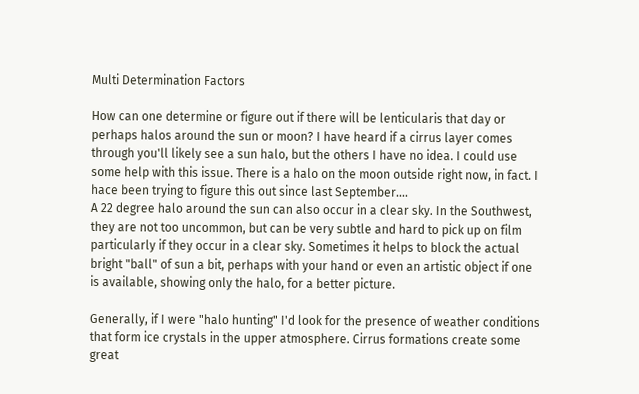Multi Determination Factors

How can one determine or figure out if there will be lenticularis that day or perhaps halos around the sun or moon? I have heard if a cirrus layer comes through you'll likely see a sun halo, but the others I have no idea. I could use some help with this issue. There is a halo on the moon outside right now, in fact. I hace been trying to figure this out since last September....
A 22 degree halo around the sun can also occur in a clear sky. In the Southwest, they are not too uncommon, but can be very subtle and hard to pick up on film particularly if they occur in a clear sky. Sometimes it helps to block the actual bright "ball" of sun a bit, perhaps with your hand or even an artistic object if one is available, showing only the halo, for a better picture.

Generally, if I were "halo hunting" I'd look for the presence of weather conditions that form ice crystals in the upper atmosphere. Cirrus formations create some great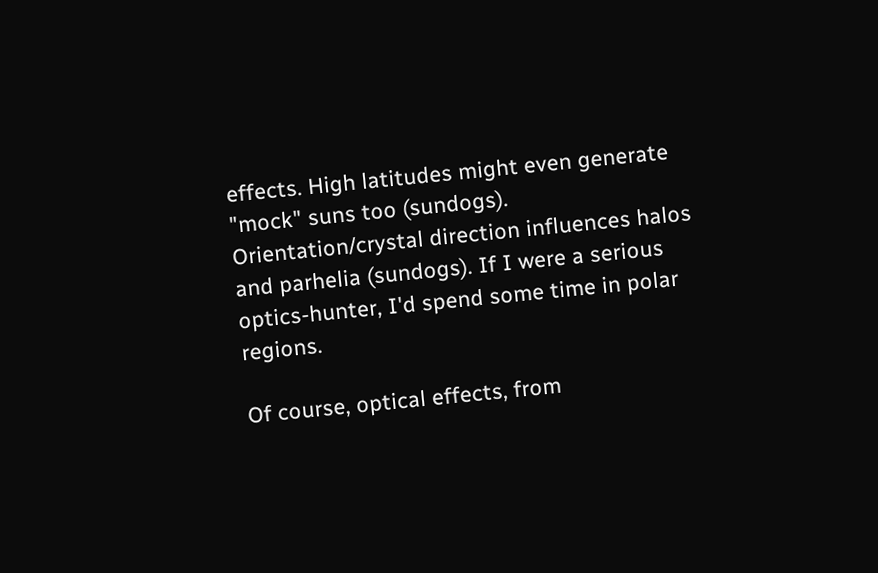effects. High latitudes might even generate "mock" suns too (sundogs). Orientation/crystal direction influences halos and parhelia (sundogs). If I were a serious optics-hunter, I'd spend some time in polar regions.

Of course, optical effects, from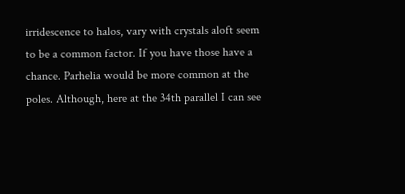irridescence to halos, vary with crystals aloft seem to be a common factor. If you have those have a chance. Parhelia would be more common at the poles. Although, here at the 34th parallel I can see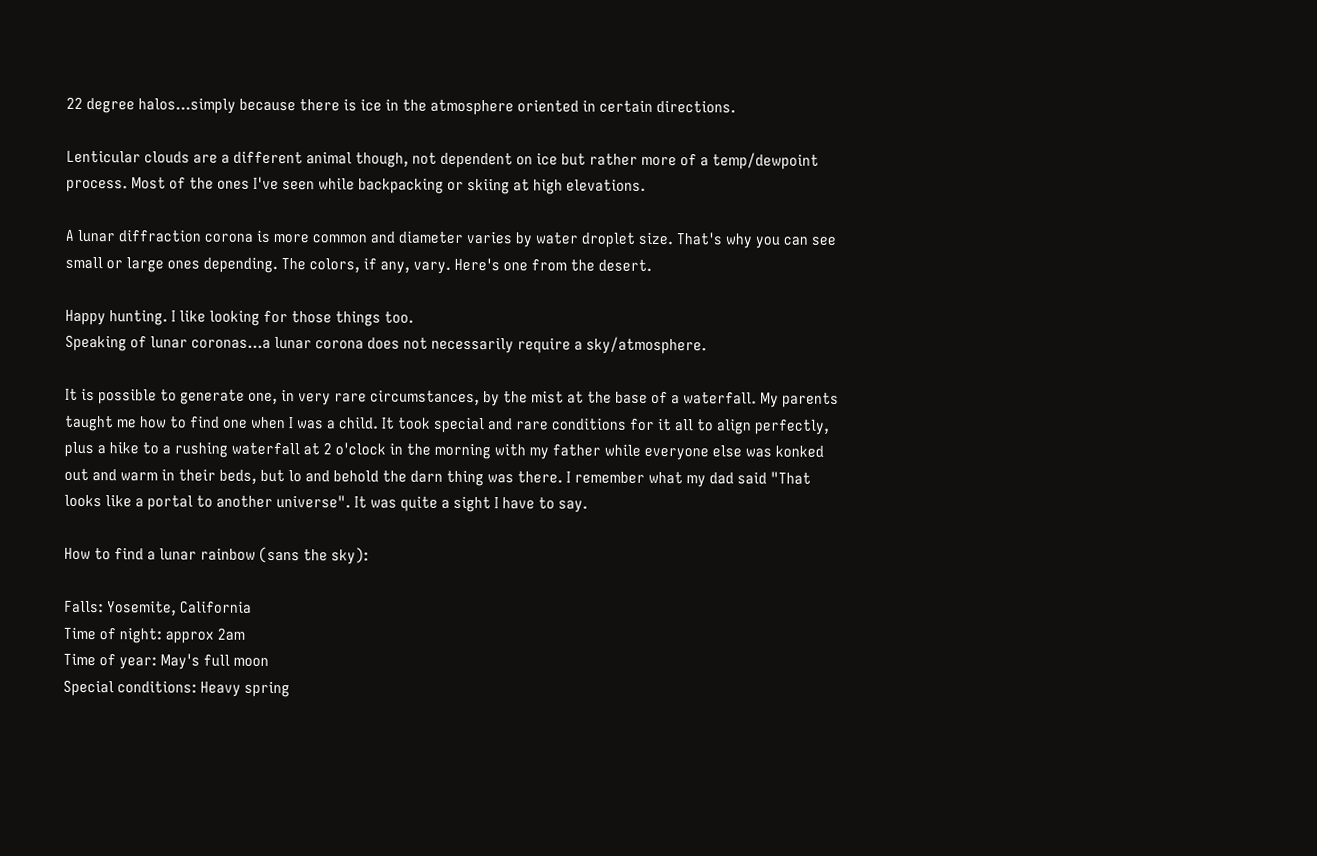22 degree halos...simply because there is ice in the atmosphere oriented in certain directions.

Lenticular clouds are a different animal though, not dependent on ice but rather more of a temp/dewpoint process. Most of the ones I've seen while backpacking or skiing at high elevations.

A lunar diffraction corona is more common and diameter varies by water droplet size. That's why you can see small or large ones depending. The colors, if any, vary. Here's one from the desert.

Happy hunting. I like looking for those things too.
Speaking of lunar coronas...a lunar corona does not necessarily require a sky/atmosphere.

It is possible to generate one, in very rare circumstances, by the mist at the base of a waterfall. My parents taught me how to find one when I was a child. It took special and rare conditions for it all to align perfectly, plus a hike to a rushing waterfall at 2 o'clock in the morning with my father while everyone else was konked out and warm in their beds, but lo and behold the darn thing was there. I remember what my dad said "That looks like a portal to another universe". It was quite a sight I have to say.

How to find a lunar rainbow (sans the sky):

Falls: Yosemite, California
Time of night: approx 2am
Time of year: May's full moon
Special conditions: Heavy spring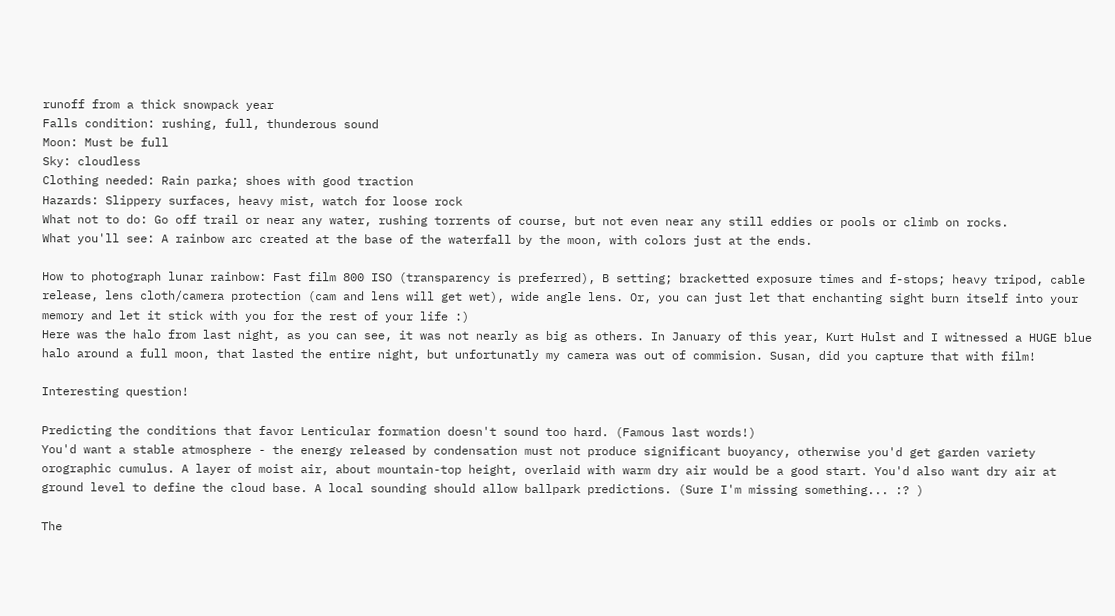runoff from a thick snowpack year
Falls condition: rushing, full, thunderous sound
Moon: Must be full
Sky: cloudless
Clothing needed: Rain parka; shoes with good traction
Hazards: Slippery surfaces, heavy mist, watch for loose rock
What not to do: Go off trail or near any water, rushing torrents of course, but not even near any still eddies or pools or climb on rocks.
What you'll see: A rainbow arc created at the base of the waterfall by the moon, with colors just at the ends.

How to photograph lunar rainbow: Fast film 800 ISO (transparency is preferred), B setting; bracketted exposure times and f-stops; heavy tripod, cable release, lens cloth/camera protection (cam and lens will get wet), wide angle lens. Or, you can just let that enchanting sight burn itself into your memory and let it stick with you for the rest of your life :)
Here was the halo from last night, as you can see, it was not nearly as big as others. In January of this year, Kurt Hulst and I witnessed a HUGE blue halo around a full moon, that lasted the entire night, but unfortunatly my camera was out of commision. Susan, did you capture that with film!

Interesting question!

Predicting the conditions that favor Lenticular formation doesn't sound too hard. (Famous last words!)
You'd want a stable atmosphere - the energy released by condensation must not produce significant buoyancy, otherwise you'd get garden variety orographic cumulus. A layer of moist air, about mountain-top height, overlaid with warm dry air would be a good start. You'd also want dry air at ground level to define the cloud base. A local sounding should allow ballpark predictions. (Sure I'm missing something... :? )

The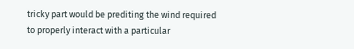tricky part would be prediting the wind required to properly interact with a particular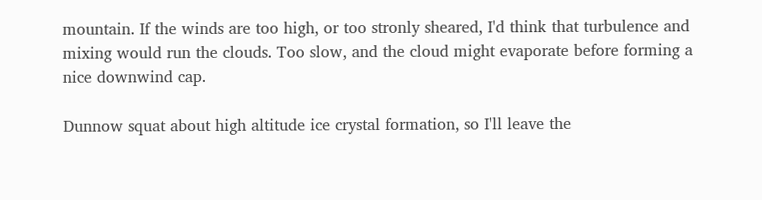mountain. If the winds are too high, or too stronly sheared, I'd think that turbulence and mixing would run the clouds. Too slow, and the cloud might evaporate before forming a nice downwind cap.

Dunnow squat about high altitude ice crystal formation, so I'll leave the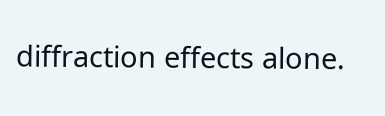diffraction effects alone.